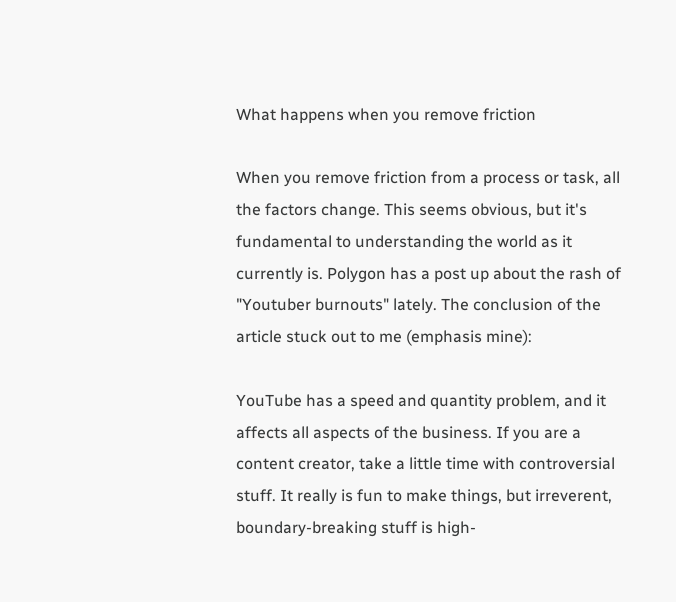What happens when you remove friction

When you remove friction from a process or task, all the factors change. This seems obvious, but it's fundamental to understanding the world as it currently is. Polygon has a post up about the rash of "Youtuber burnouts" lately. The conclusion of the article stuck out to me (emphasis mine):

YouTube has a speed and quantity problem, and it affects all aspects of the business. If you are a content creator, take a little time with controversial stuff. It really is fun to make things, but irreverent, boundary-breaking stuff is high-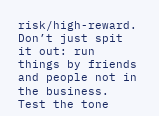risk/high-reward. Don’t just spit it out: run things by friends and people not in the business. Test the tone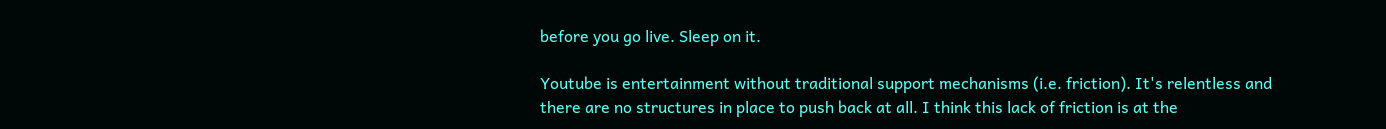before you go live. Sleep on it.

Youtube is entertainment without traditional support mechanisms (i.e. friction). It's relentless and there are no structures in place to push back at all. I think this lack of friction is at the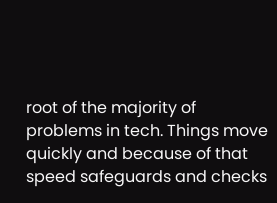root of the majority of problems in tech. Things move quickly and because of that speed safeguards and checks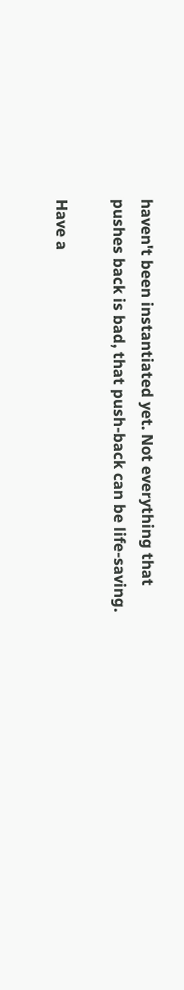haven't been instantiated yet. Not everything that pushes back is bad, that push-back can be life-saving.

Have a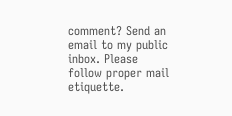comment? Send an email to my public inbox. Please follow proper mail etiquette.